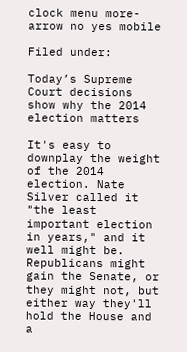clock menu more-arrow no yes mobile

Filed under:

Today’s Supreme Court decisions show why the 2014 election matters

It's easy to downplay the weight of the 2014 election. Nate Silver called it "the least important election in years," and it well might be. Republicans might gain the Senate, or they might not, but either way they'll hold the House and a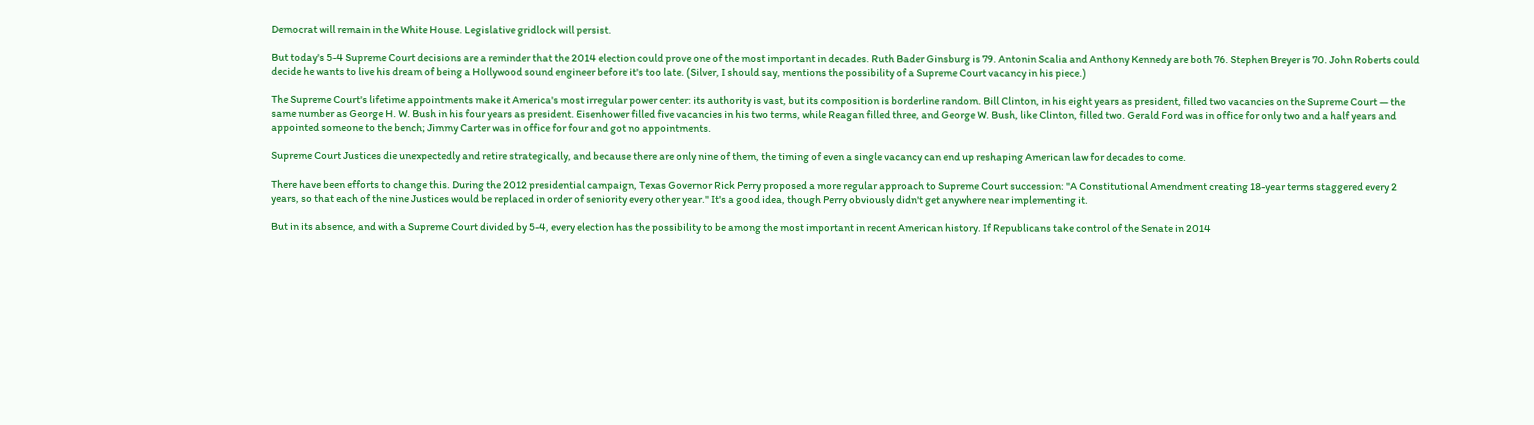Democrat will remain in the White House. Legislative gridlock will persist.

But today's 5-4 Supreme Court decisions are a reminder that the 2014 election could prove one of the most important in decades. Ruth Bader Ginsburg is 79. Antonin Scalia and Anthony Kennedy are both 76. Stephen Breyer is 70. John Roberts could decide he wants to live his dream of being a Hollywood sound engineer before it's too late. (Silver, I should say, mentions the possibility of a Supreme Court vacancy in his piece.)

The Supreme Court's lifetime appointments make it America's most irregular power center: its authority is vast, but its composition is borderline random. Bill Clinton, in his eight years as president, filled two vacancies on the Supreme Court — the same number as George H. W. Bush in his four years as president. Eisenhower filled five vacancies in his two terms, while Reagan filled three, and George W. Bush, like Clinton, filled two. Gerald Ford was in office for only two and a half years and appointed someone to the bench; Jimmy Carter was in office for four and got no appointments.

Supreme Court Justices die unexpectedly and retire strategically, and because there are only nine of them, the timing of even a single vacancy can end up reshaping American law for decades to come.

There have been efforts to change this. During the 2012 presidential campaign, Texas Governor Rick Perry proposed a more regular approach to Supreme Court succession: "A Constitutional Amendment creating 18-year terms staggered every 2 years, so that each of the nine Justices would be replaced in order of seniority every other year." It's a good idea, though Perry obviously didn't get anywhere near implementing it.

But in its absence, and with a Supreme Court divided by 5-4, every election has the possibility to be among the most important in recent American history. If Republicans take control of the Senate in 2014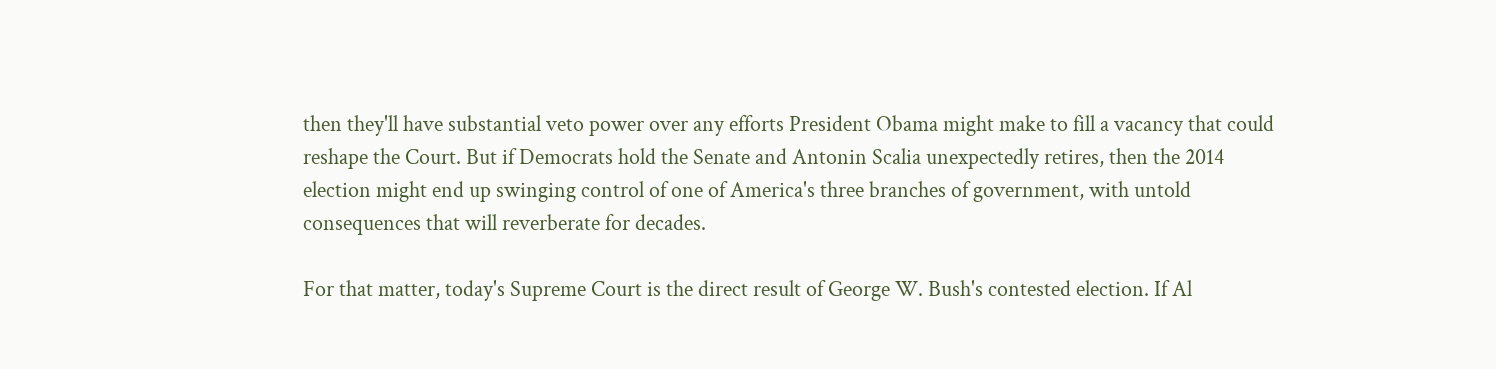then they'll have substantial veto power over any efforts President Obama might make to fill a vacancy that could reshape the Court. But if Democrats hold the Senate and Antonin Scalia unexpectedly retires, then the 2014 election might end up swinging control of one of America's three branches of government, with untold consequences that will reverberate for decades.

For that matter, today's Supreme Court is the direct result of George W. Bush's contested election. If Al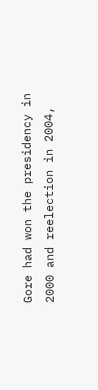Gore had won the presidency in 2000 and reelection in 2004,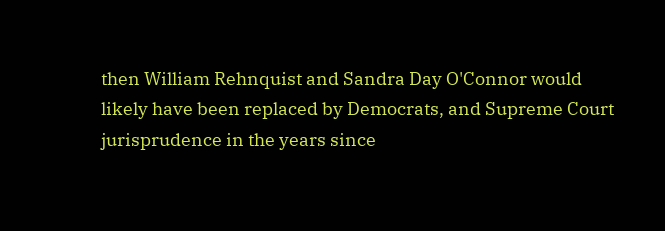then William Rehnquist and Sandra Day O'Connor would likely have been replaced by Democrats, and Supreme Court jurisprudence in the years since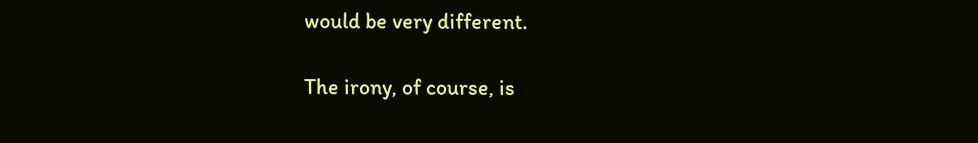would be very different.

The irony, of course, is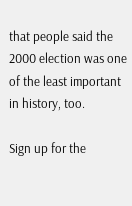that people said the 2000 election was one of the least important in history, too.

Sign up for the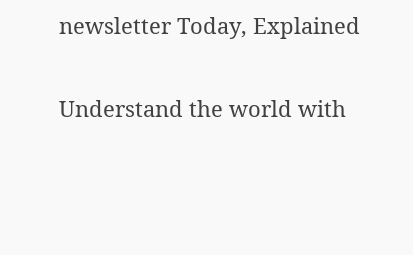newsletter Today, Explained

Understand the world with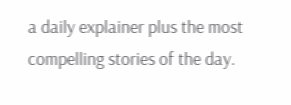a daily explainer plus the most compelling stories of the day.